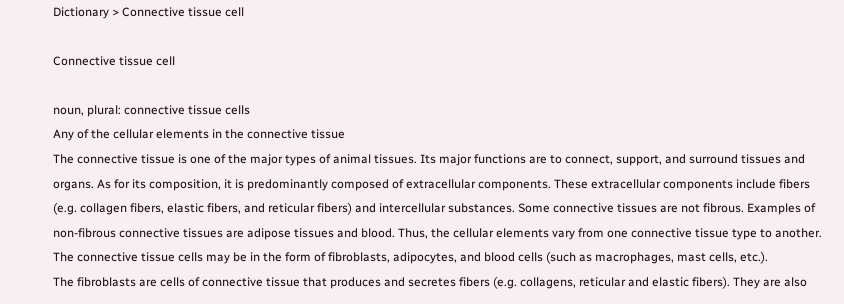Dictionary > Connective tissue cell

Connective tissue cell

noun, plural: connective tissue cells
Any of the cellular elements in the connective tissue
The connective tissue is one of the major types of animal tissues. Its major functions are to connect, support, and surround tissues and organs. As for its composition, it is predominantly composed of extracellular components. These extracellular components include fibers (e.g. collagen fibers, elastic fibers, and reticular fibers) and intercellular substances. Some connective tissues are not fibrous. Examples of non-fibrous connective tissues are adipose tissues and blood. Thus, the cellular elements vary from one connective tissue type to another.
The connective tissue cells may be in the form of fibroblasts, adipocytes, and blood cells (such as macrophages, mast cells, etc.).
The fibroblasts are cells of connective tissue that produces and secretes fibers (e.g. collagens, reticular and elastic fibers). They are also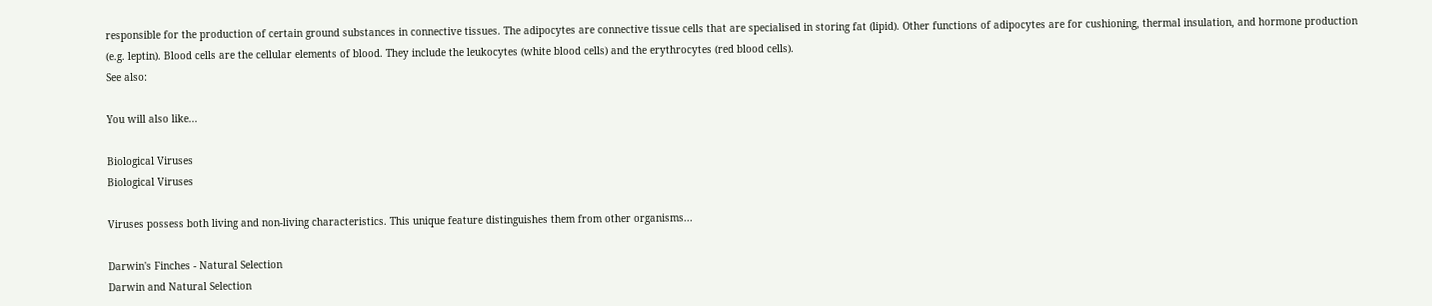responsible for the production of certain ground substances in connective tissues. The adipocytes are connective tissue cells that are specialised in storing fat (lipid). Other functions of adipocytes are for cushioning, thermal insulation, and hormone production (e.g. leptin). Blood cells are the cellular elements of blood. They include the leukocytes (white blood cells) and the erythrocytes (red blood cells).
See also:

You will also like...

Biological Viruses
Biological Viruses

Viruses possess both living and non-living characteristics. This unique feature distinguishes them from other organisms...

Darwin's Finches - Natural Selection
Darwin and Natural Selection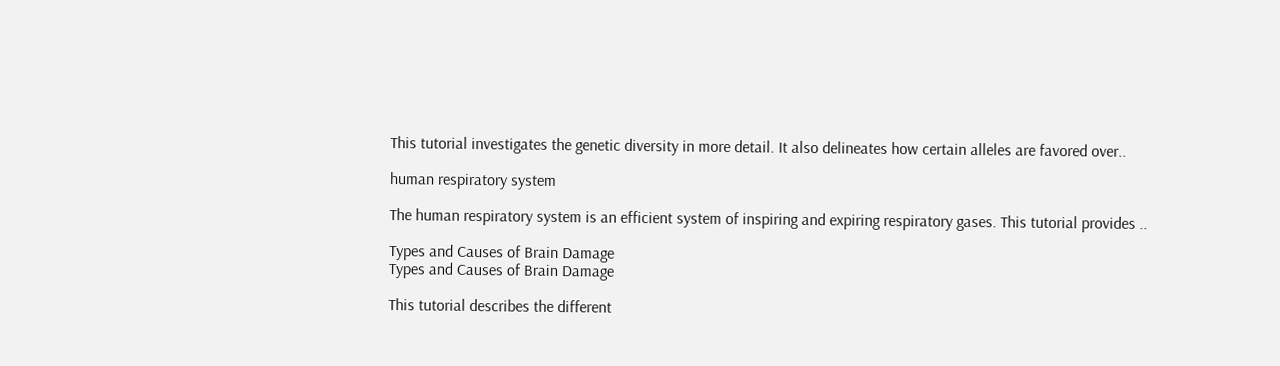This tutorial investigates the genetic diversity in more detail. It also delineates how certain alleles are favored over..

human respiratory system

The human respiratory system is an efficient system of inspiring and expiring respiratory gases. This tutorial provides ..

Types and Causes of Brain Damage
Types and Causes of Brain Damage

This tutorial describes the different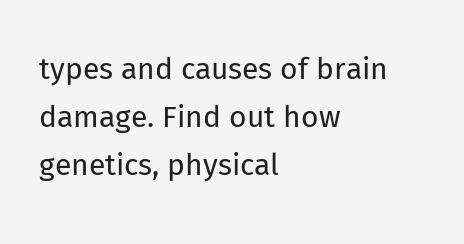types and causes of brain damage. Find out how genetics, physical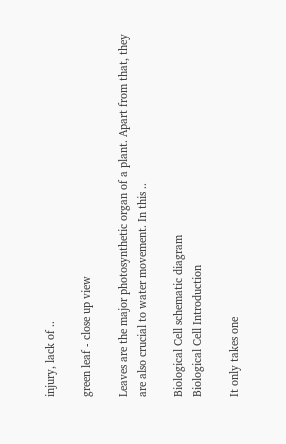injury, lack of ..

green leaf - close up view

Leaves are the major photosynthetic organ of a plant. Apart from that, they are also crucial to water movement. In this ..

Biological Cell schematic diagram
Biological Cell Introduction

It only takes one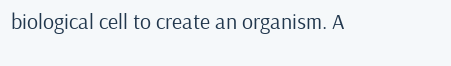biological cell to create an organism. A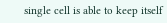single cell is able to keep itself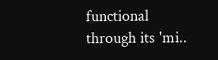functional through its 'mi..